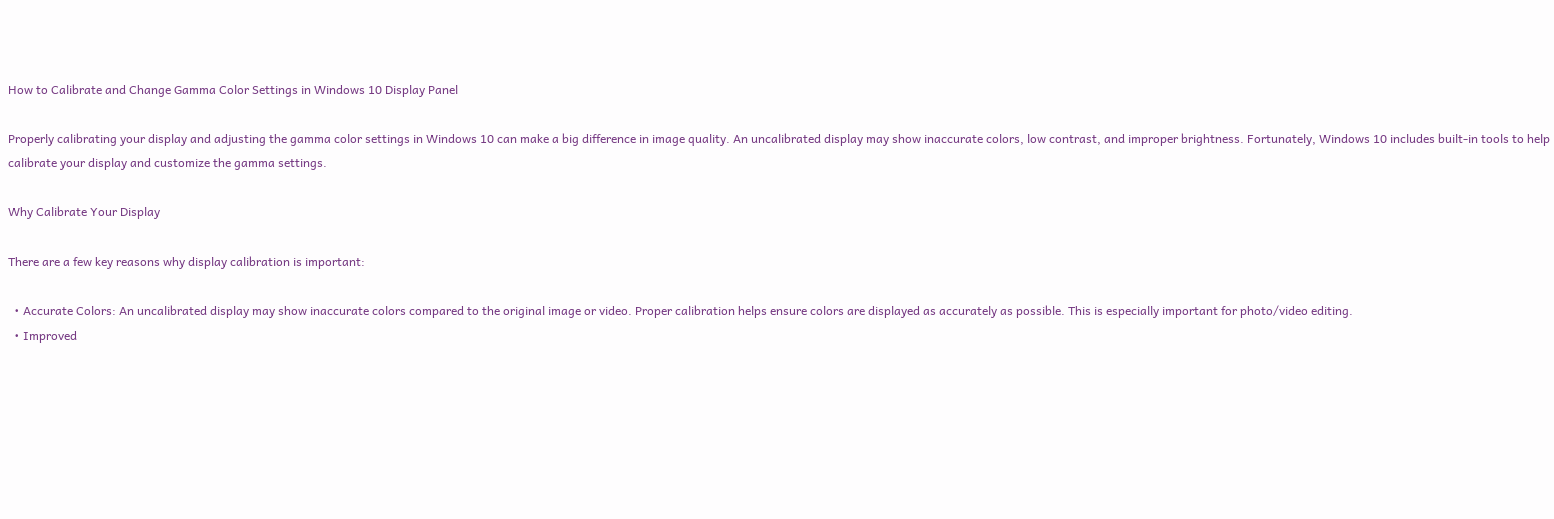How to Calibrate and Change Gamma Color Settings in Windows 10 Display Panel

Properly calibrating your display and adjusting the gamma color settings in Windows 10 can make a big difference in image quality. An uncalibrated display may show inaccurate colors, low contrast, and improper brightness. Fortunately, Windows 10 includes built-in tools to help calibrate your display and customize the gamma settings.

Why Calibrate Your Display

There are a few key reasons why display calibration is important:

  • Accurate Colors: An uncalibrated display may show inaccurate colors compared to the original image or video. Proper calibration helps ensure colors are displayed as accurately as possible. This is especially important for photo/video editing.
  • Improved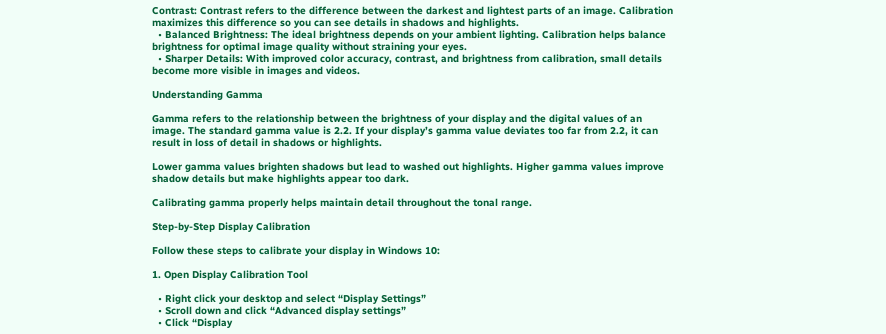Contrast: Contrast refers to the difference between the darkest and lightest parts of an image. Calibration maximizes this difference so you can see details in shadows and highlights.
  • Balanced Brightness: The ideal brightness depends on your ambient lighting. Calibration helps balance brightness for optimal image quality without straining your eyes.
  • Sharper Details: With improved color accuracy, contrast, and brightness from calibration, small details become more visible in images and videos.

Understanding Gamma

Gamma refers to the relationship between the brightness of your display and the digital values of an image. The standard gamma value is 2.2. If your display’s gamma value deviates too far from 2.2, it can result in loss of detail in shadows or highlights.

Lower gamma values brighten shadows but lead to washed out highlights. Higher gamma values improve shadow details but make highlights appear too dark.

Calibrating gamma properly helps maintain detail throughout the tonal range.

Step-by-Step Display Calibration

Follow these steps to calibrate your display in Windows 10:

1. Open Display Calibration Tool

  • Right click your desktop and select “Display Settings”
  • Scroll down and click “Advanced display settings”
  • Click “Display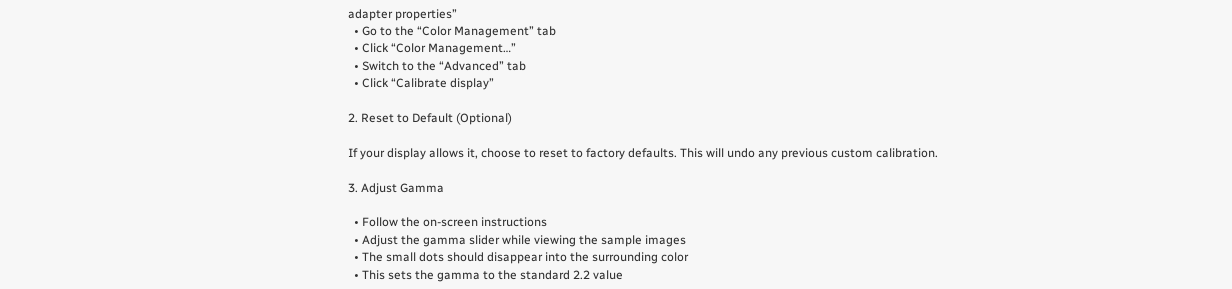adapter properties”
  • Go to the “Color Management” tab
  • Click “Color Management…”
  • Switch to the “Advanced” tab
  • Click “Calibrate display”

2. Reset to Default (Optional)

If your display allows it, choose to reset to factory defaults. This will undo any previous custom calibration.

3. Adjust Gamma

  • Follow the on-screen instructions
  • Adjust the gamma slider while viewing the sample images
  • The small dots should disappear into the surrounding color
  • This sets the gamma to the standard 2.2 value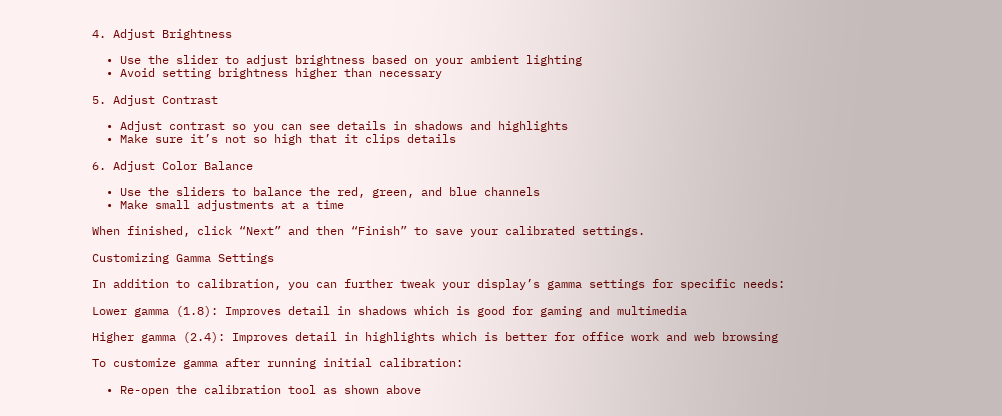4. Adjust Brightness

  • Use the slider to adjust brightness based on your ambient lighting
  • Avoid setting brightness higher than necessary

5. Adjust Contrast

  • Adjust contrast so you can see details in shadows and highlights
  • Make sure it’s not so high that it clips details

6. Adjust Color Balance

  • Use the sliders to balance the red, green, and blue channels
  • Make small adjustments at a time

When finished, click “Next” and then “Finish” to save your calibrated settings.

Customizing Gamma Settings

In addition to calibration, you can further tweak your display’s gamma settings for specific needs:

Lower gamma (1.8): Improves detail in shadows which is good for gaming and multimedia

Higher gamma (2.4): Improves detail in highlights which is better for office work and web browsing

To customize gamma after running initial calibration:

  • Re-open the calibration tool as shown above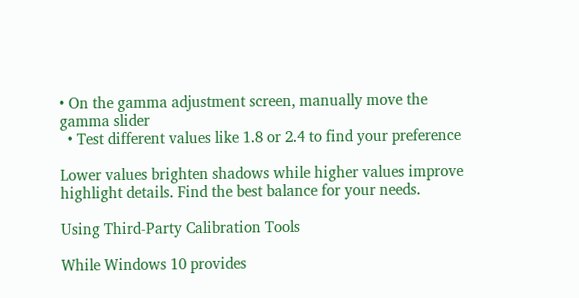• On the gamma adjustment screen, manually move the gamma slider
  • Test different values like 1.8 or 2.4 to find your preference

Lower values brighten shadows while higher values improve highlight details. Find the best balance for your needs.

Using Third-Party Calibration Tools

While Windows 10 provides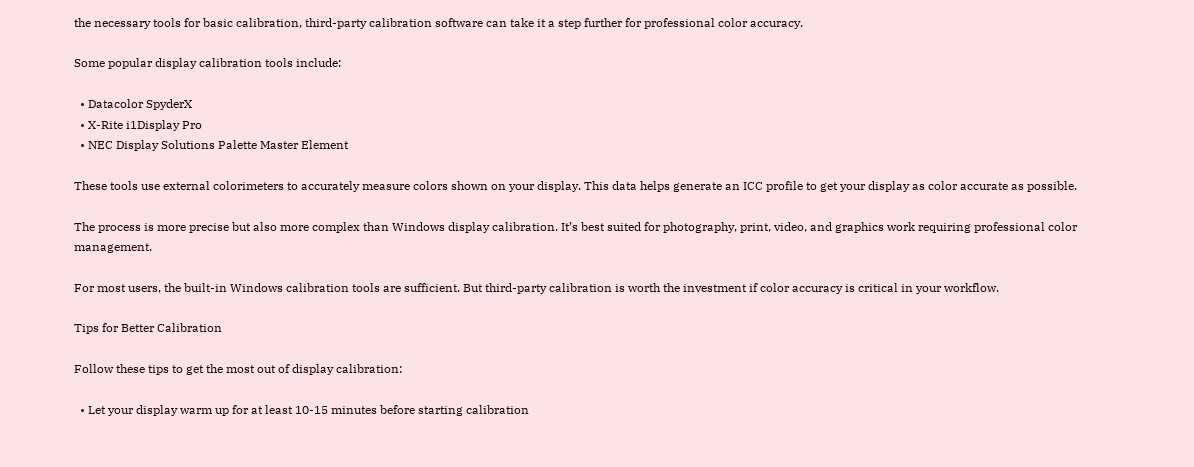the necessary tools for basic calibration, third-party calibration software can take it a step further for professional color accuracy.

Some popular display calibration tools include:

  • Datacolor SpyderX
  • X-Rite i1Display Pro
  • NEC Display Solutions Palette Master Element

These tools use external colorimeters to accurately measure colors shown on your display. This data helps generate an ICC profile to get your display as color accurate as possible.

The process is more precise but also more complex than Windows display calibration. It’s best suited for photography, print, video, and graphics work requiring professional color management.

For most users, the built-in Windows calibration tools are sufficient. But third-party calibration is worth the investment if color accuracy is critical in your workflow.

Tips for Better Calibration

Follow these tips to get the most out of display calibration:

  • Let your display warm up for at least 10-15 minutes before starting calibration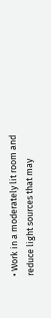• Work in a moderately lit room and reduce light sources that may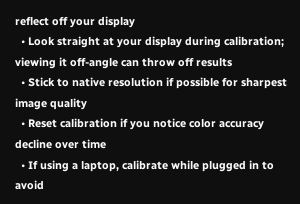reflect off your display
  • Look straight at your display during calibration; viewing it off-angle can throw off results
  • Stick to native resolution if possible for sharpest image quality
  • Reset calibration if you notice color accuracy decline over time
  • If using a laptop, calibrate while plugged in to avoid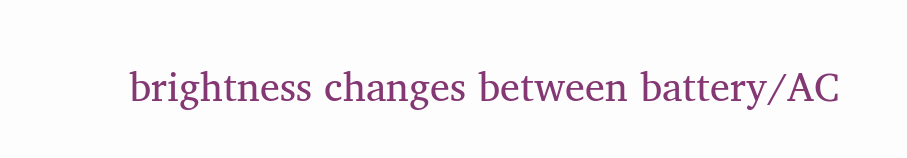brightness changes between battery/AC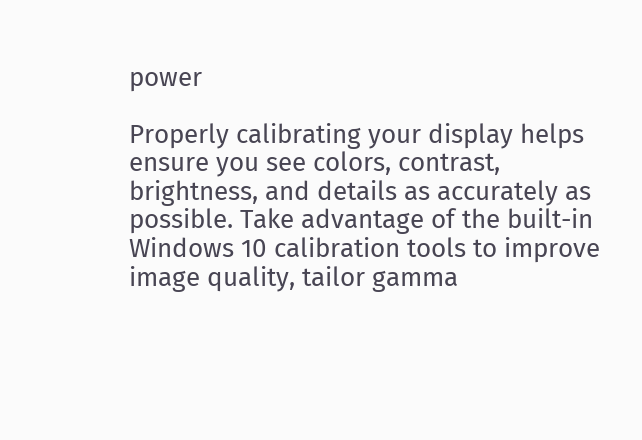power

Properly calibrating your display helps ensure you see colors, contrast, brightness, and details as accurately as possible. Take advantage of the built-in Windows 10 calibration tools to improve image quality, tailor gamma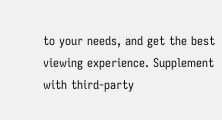to your needs, and get the best viewing experience. Supplement with third-party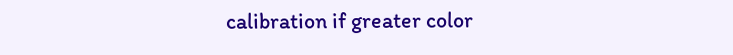calibration if greater color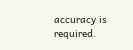accuracy is required.